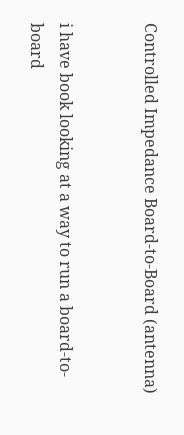Controlled Impedance Board-to-Board (antenna)


i have book looking at a way to run a board-to-board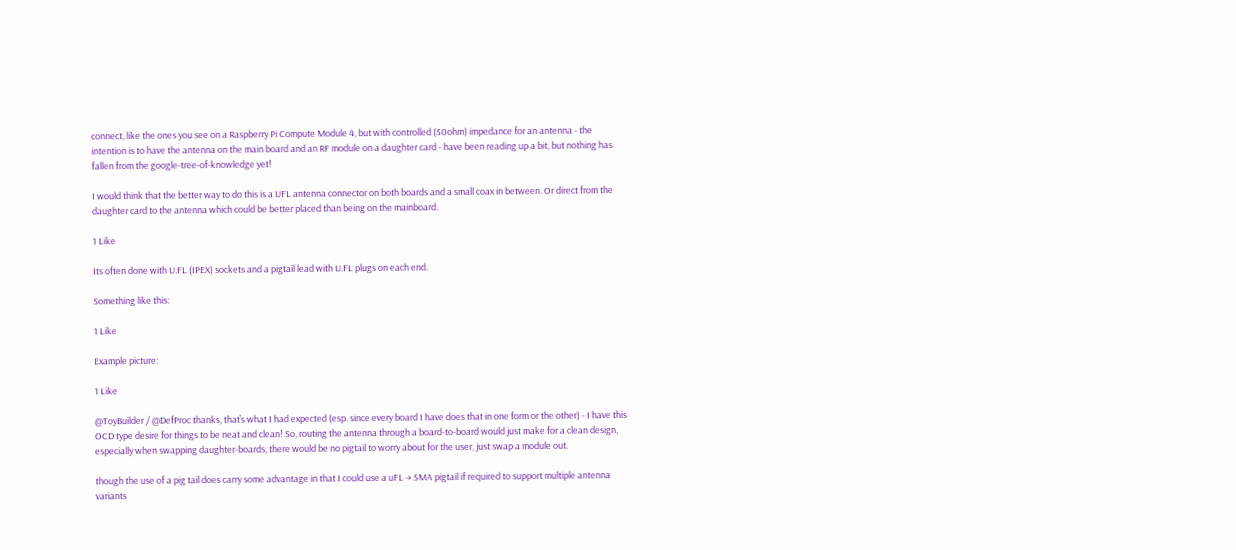connect, like the ones you see on a Raspberry Pi Compute Module 4, but with controlled (50ohm) impedance for an antenna - the intention is to have the antenna on the main board and an RF module on a daughter card - have been reading up a bit, but nothing has fallen from the google-tree-of-knowledge yet!

I would think that the better way to do this is a UFL antenna connector on both boards and a small coax in between. Or direct from the daughter card to the antenna which could be better placed than being on the mainboard.

1 Like

Its often done with U.FL (IPEX) sockets and a pigtail lead with U.FL plugs on each end.

Something like this:

1 Like

Example picture:

1 Like

@ToyBuilder / @DefProc thanks, that’s what I had expected (esp. since every board I have does that in one form or the other) - I have this OCD type desire for things to be neat and clean! So, routing the antenna through a board-to-board would just make for a clean design, especially when swapping daughter-boards, there would be no pigtail to worry about for the user, just swap a module out.

though the use of a pig tail does carry some advantage in that I could use a uFL → SMA pigtail if required to support multiple antenna variants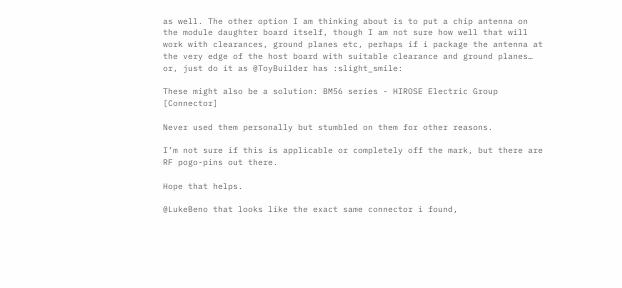as well. The other option I am thinking about is to put a chip antenna on the module daughter board itself, though I am not sure how well that will work with clearances, ground planes etc, perhaps if i package the antenna at the very edge of the host board with suitable clearance and ground planes… or, just do it as @ToyBuilder has :slight_smile:

These might also be a solution: BM56 series - HIROSE Electric Group [Connector]

Never used them personally but stumbled on them for other reasons.

I’m not sure if this is applicable or completely off the mark, but there are RF pogo-pins out there.

Hope that helps.

@LukeBeno that looks like the exact same connector i found,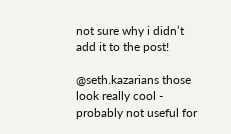not sure why i didn’t add it to the post!

@seth.kazarians those look really cool - probably not useful for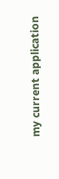my current application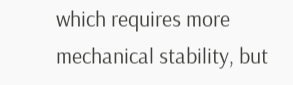which requires more mechanical stability, but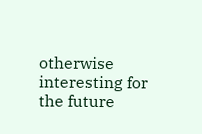otherwise interesting for the future